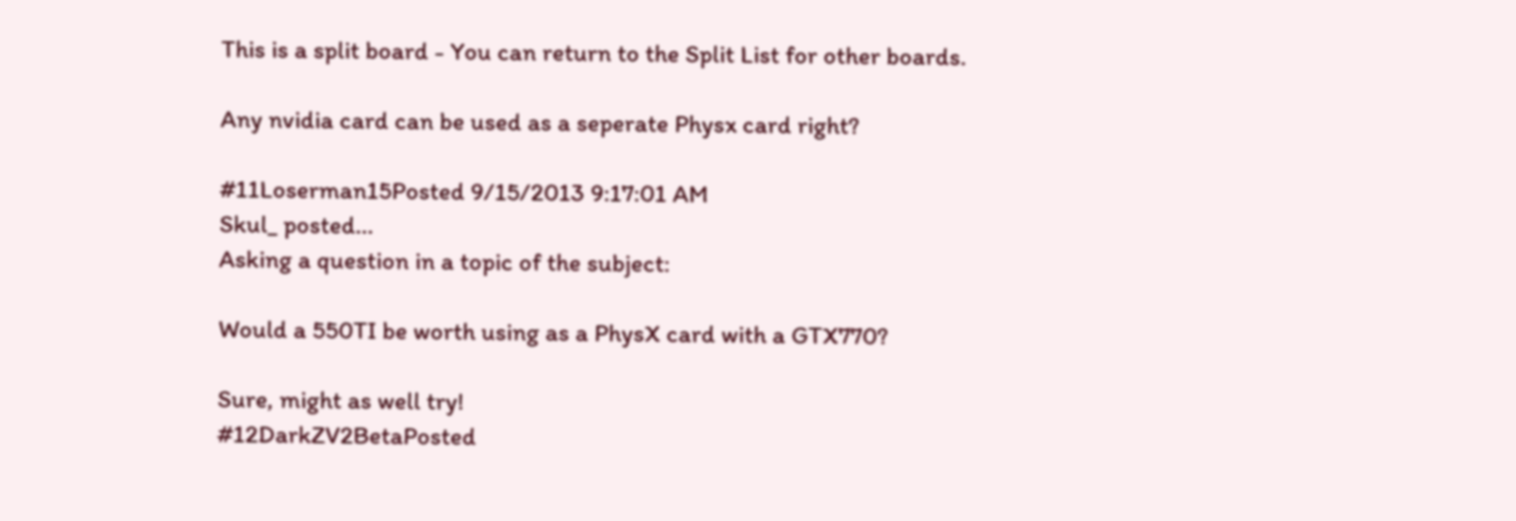This is a split board - You can return to the Split List for other boards.

Any nvidia card can be used as a seperate Physx card right?

#11Loserman15Posted 9/15/2013 9:17:01 AM
Skul_ posted...
Asking a question in a topic of the subject:

Would a 550TI be worth using as a PhysX card with a GTX770?

Sure, might as well try!
#12DarkZV2BetaPosted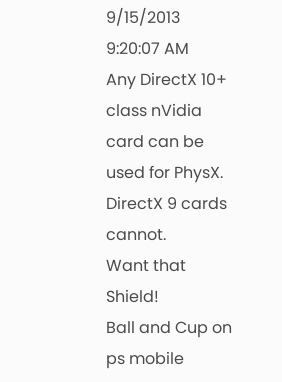9/15/2013 9:20:07 AM
Any DirectX 10+ class nVidia card can be used for PhysX.
DirectX 9 cards cannot.
Want that Shield!
Ball and Cup on ps mobile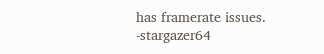has framerate issues. -stargazer64